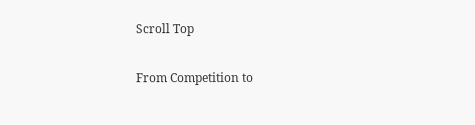Scroll Top

From Competition to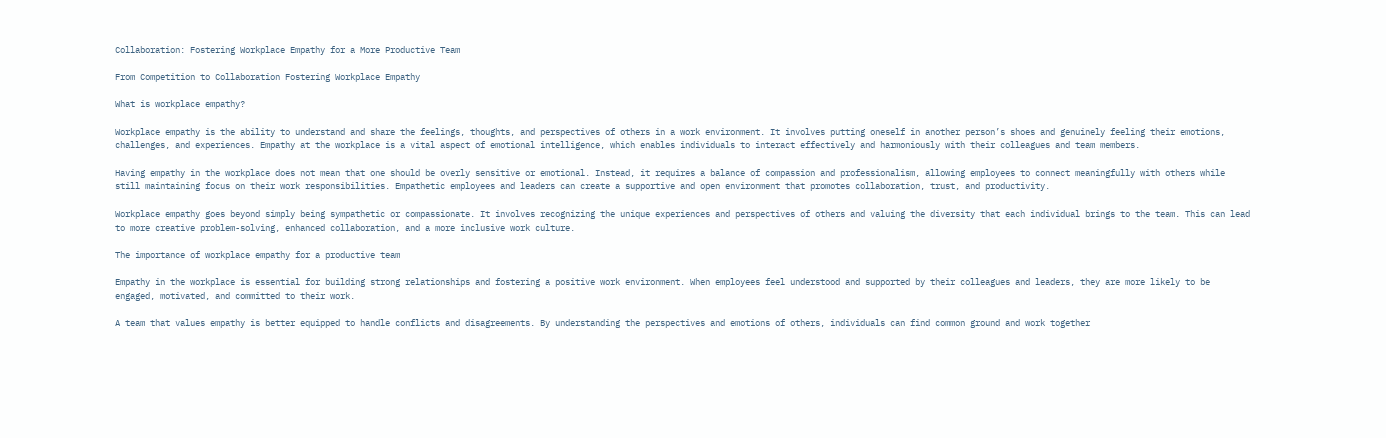Collaboration: Fostering Workplace Empathy for a More Productive Team

From Competition to Collaboration Fostering Workplace Empathy

What is workplace empathy?

Workplace empathy is the ability to understand and share the feelings, thoughts, and perspectives of others in a work environment. It involves putting oneself in another person’s shoes and genuinely feeling their emotions, challenges, and experiences. Empathy at the workplace is a vital aspect of emotional intelligence, which enables individuals to interact effectively and harmoniously with their colleagues and team members.

Having empathy in the workplace does not mean that one should be overly sensitive or emotional. Instead, it requires a balance of compassion and professionalism, allowing employees to connect meaningfully with others while still maintaining focus on their work responsibilities. Empathetic employees and leaders can create a supportive and open environment that promotes collaboration, trust, and productivity.

Workplace empathy goes beyond simply being sympathetic or compassionate. It involves recognizing the unique experiences and perspectives of others and valuing the diversity that each individual brings to the team. This can lead to more creative problem-solving, enhanced collaboration, and a more inclusive work culture.

The importance of workplace empathy for a productive team

Empathy in the workplace is essential for building strong relationships and fostering a positive work environment. When employees feel understood and supported by their colleagues and leaders, they are more likely to be engaged, motivated, and committed to their work.

A team that values empathy is better equipped to handle conflicts and disagreements. By understanding the perspectives and emotions of others, individuals can find common ground and work together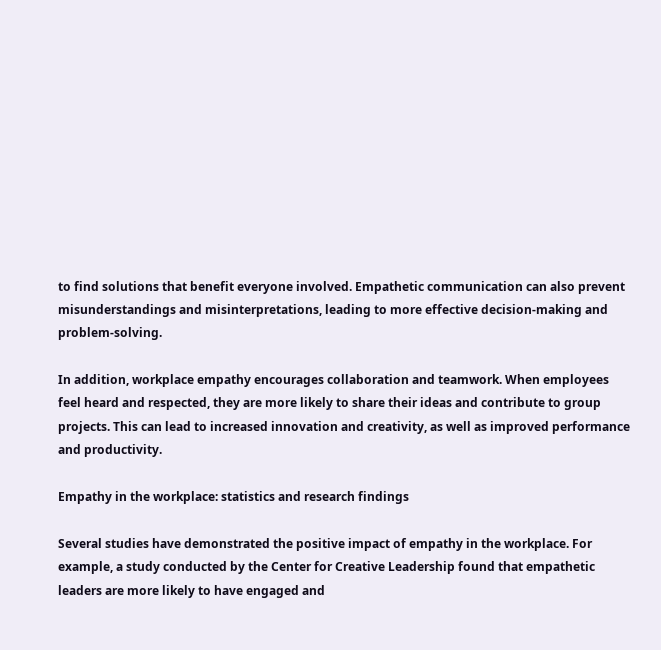to find solutions that benefit everyone involved. Empathetic communication can also prevent misunderstandings and misinterpretations, leading to more effective decision-making and problem-solving.

In addition, workplace empathy encourages collaboration and teamwork. When employees feel heard and respected, they are more likely to share their ideas and contribute to group projects. This can lead to increased innovation and creativity, as well as improved performance and productivity.

Empathy in the workplace: statistics and research findings

Several studies have demonstrated the positive impact of empathy in the workplace. For example, a study conducted by the Center for Creative Leadership found that empathetic leaders are more likely to have engaged and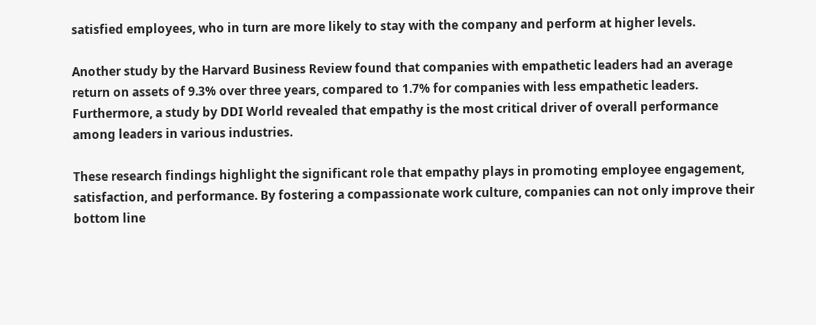satisfied employees, who in turn are more likely to stay with the company and perform at higher levels.

Another study by the Harvard Business Review found that companies with empathetic leaders had an average return on assets of 9.3% over three years, compared to 1.7% for companies with less empathetic leaders. Furthermore, a study by DDI World revealed that empathy is the most critical driver of overall performance among leaders in various industries.

These research findings highlight the significant role that empathy plays in promoting employee engagement, satisfaction, and performance. By fostering a compassionate work culture, companies can not only improve their bottom line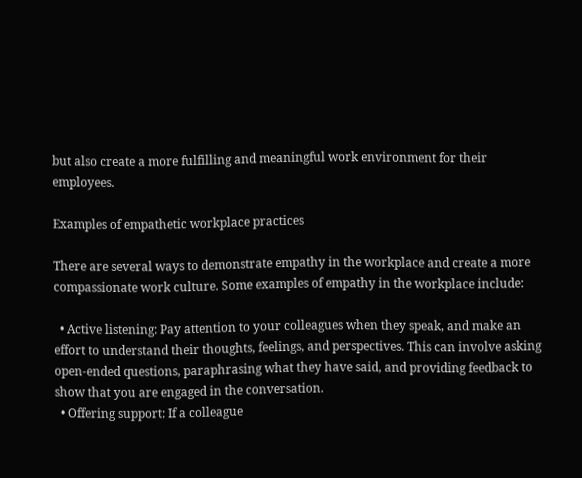but also create a more fulfilling and meaningful work environment for their employees.

Examples of empathetic workplace practices

There are several ways to demonstrate empathy in the workplace and create a more compassionate work culture. Some examples of empathy in the workplace include:

  • Active listening: Pay attention to your colleagues when they speak, and make an effort to understand their thoughts, feelings, and perspectives. This can involve asking open-ended questions, paraphrasing what they have said, and providing feedback to show that you are engaged in the conversation.
  • Offering support: If a colleague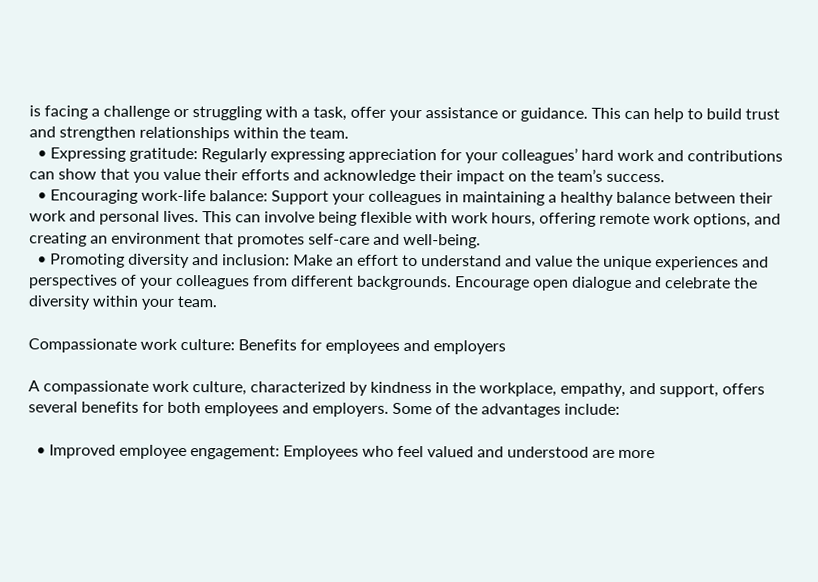is facing a challenge or struggling with a task, offer your assistance or guidance. This can help to build trust and strengthen relationships within the team.
  • Expressing gratitude: Regularly expressing appreciation for your colleagues’ hard work and contributions can show that you value their efforts and acknowledge their impact on the team’s success.
  • Encouraging work-life balance: Support your colleagues in maintaining a healthy balance between their work and personal lives. This can involve being flexible with work hours, offering remote work options, and creating an environment that promotes self-care and well-being.
  • Promoting diversity and inclusion: Make an effort to understand and value the unique experiences and perspectives of your colleagues from different backgrounds. Encourage open dialogue and celebrate the diversity within your team.

Compassionate work culture: Benefits for employees and employers

A compassionate work culture, characterized by kindness in the workplace, empathy, and support, offers several benefits for both employees and employers. Some of the advantages include:

  • Improved employee engagement: Employees who feel valued and understood are more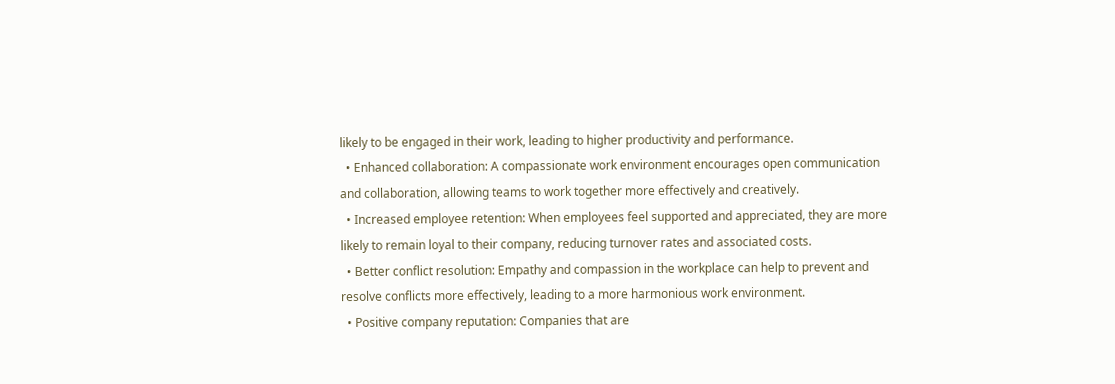likely to be engaged in their work, leading to higher productivity and performance.
  • Enhanced collaboration: A compassionate work environment encourages open communication and collaboration, allowing teams to work together more effectively and creatively.
  • Increased employee retention: When employees feel supported and appreciated, they are more likely to remain loyal to their company, reducing turnover rates and associated costs.
  • Better conflict resolution: Empathy and compassion in the workplace can help to prevent and resolve conflicts more effectively, leading to a more harmonious work environment.
  • Positive company reputation: Companies that are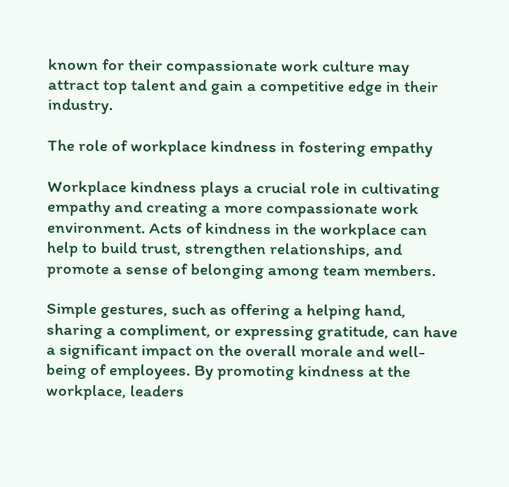known for their compassionate work culture may attract top talent and gain a competitive edge in their industry.

The role of workplace kindness in fostering empathy

Workplace kindness plays a crucial role in cultivating empathy and creating a more compassionate work environment. Acts of kindness in the workplace can help to build trust, strengthen relationships, and promote a sense of belonging among team members.

Simple gestures, such as offering a helping hand, sharing a compliment, or expressing gratitude, can have a significant impact on the overall morale and well-being of employees. By promoting kindness at the workplace, leaders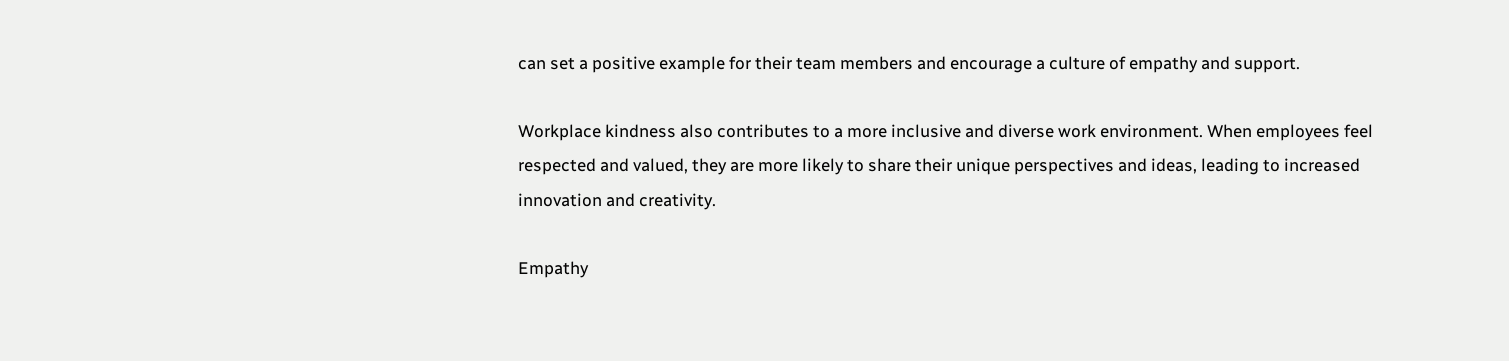can set a positive example for their team members and encourage a culture of empathy and support.

Workplace kindness also contributes to a more inclusive and diverse work environment. When employees feel respected and valued, they are more likely to share their unique perspectives and ideas, leading to increased innovation and creativity.

Empathy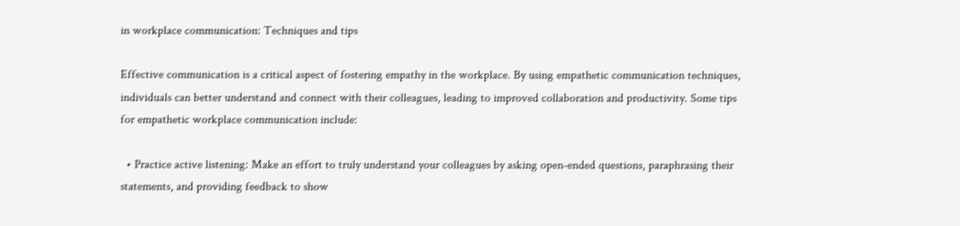in workplace communication: Techniques and tips

Effective communication is a critical aspect of fostering empathy in the workplace. By using empathetic communication techniques, individuals can better understand and connect with their colleagues, leading to improved collaboration and productivity. Some tips for empathetic workplace communication include:

  • Practice active listening: Make an effort to truly understand your colleagues by asking open-ended questions, paraphrasing their statements, and providing feedback to show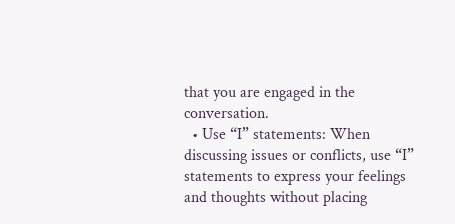that you are engaged in the conversation.
  • Use “I” statements: When discussing issues or conflicts, use “I” statements to express your feelings and thoughts without placing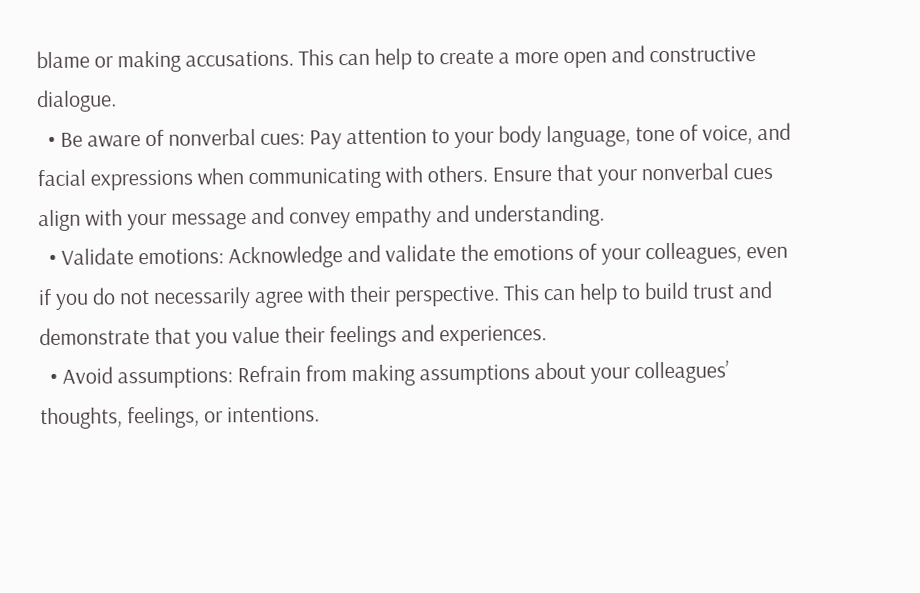blame or making accusations. This can help to create a more open and constructive dialogue.
  • Be aware of nonverbal cues: Pay attention to your body language, tone of voice, and facial expressions when communicating with others. Ensure that your nonverbal cues align with your message and convey empathy and understanding.
  • Validate emotions: Acknowledge and validate the emotions of your colleagues, even if you do not necessarily agree with their perspective. This can help to build trust and demonstrate that you value their feelings and experiences.
  • Avoid assumptions: Refrain from making assumptions about your colleagues’ thoughts, feelings, or intentions.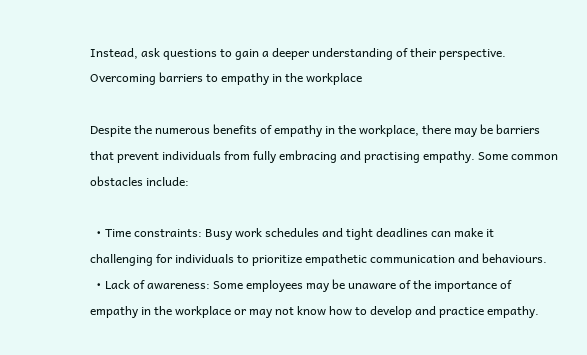Instead, ask questions to gain a deeper understanding of their perspective.
Overcoming barriers to empathy in the workplace

Despite the numerous benefits of empathy in the workplace, there may be barriers that prevent individuals from fully embracing and practising empathy. Some common obstacles include:

  • Time constraints: Busy work schedules and tight deadlines can make it challenging for individuals to prioritize empathetic communication and behaviours.
  • Lack of awareness: Some employees may be unaware of the importance of empathy in the workplace or may not know how to develop and practice empathy.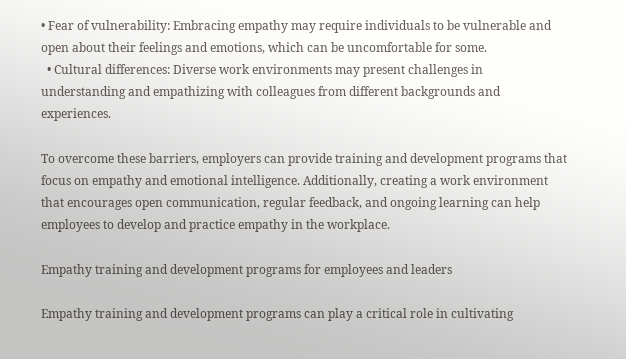• Fear of vulnerability: Embracing empathy may require individuals to be vulnerable and open about their feelings and emotions, which can be uncomfortable for some.
  • Cultural differences: Diverse work environments may present challenges in understanding and empathizing with colleagues from different backgrounds and experiences.

To overcome these barriers, employers can provide training and development programs that focus on empathy and emotional intelligence. Additionally, creating a work environment that encourages open communication, regular feedback, and ongoing learning can help employees to develop and practice empathy in the workplace.

Empathy training and development programs for employees and leaders

Empathy training and development programs can play a critical role in cultivating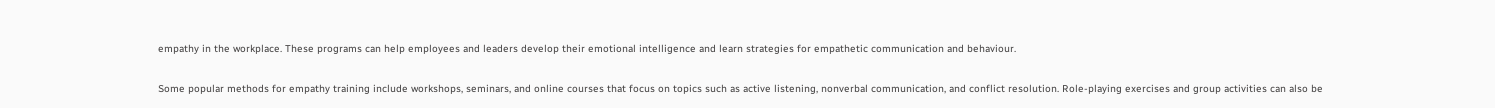empathy in the workplace. These programs can help employees and leaders develop their emotional intelligence and learn strategies for empathetic communication and behaviour.

Some popular methods for empathy training include workshops, seminars, and online courses that focus on topics such as active listening, nonverbal communication, and conflict resolution. Role-playing exercises and group activities can also be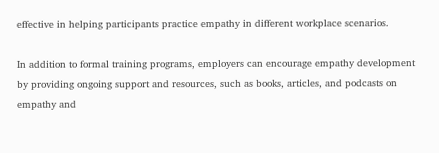effective in helping participants practice empathy in different workplace scenarios.

In addition to formal training programs, employers can encourage empathy development by providing ongoing support and resources, such as books, articles, and podcasts on empathy and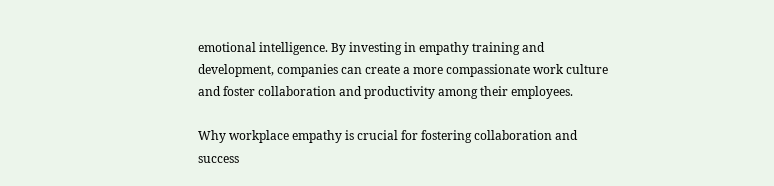emotional intelligence. By investing in empathy training and development, companies can create a more compassionate work culture and foster collaboration and productivity among their employees.

Why workplace empathy is crucial for fostering collaboration and success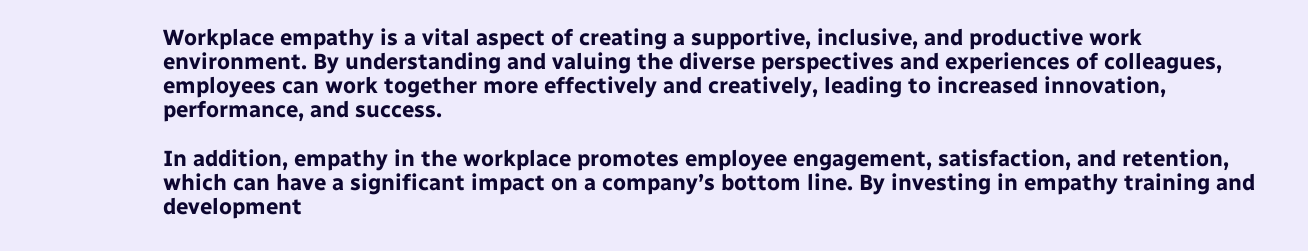Workplace empathy is a vital aspect of creating a supportive, inclusive, and productive work environment. By understanding and valuing the diverse perspectives and experiences of colleagues, employees can work together more effectively and creatively, leading to increased innovation, performance, and success.

In addition, empathy in the workplace promotes employee engagement, satisfaction, and retention, which can have a significant impact on a company’s bottom line. By investing in empathy training and development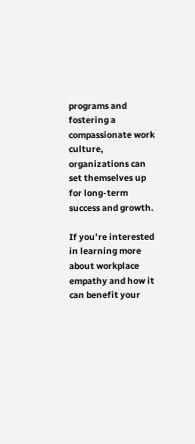programs and fostering a compassionate work culture, organizations can set themselves up for long-term success and growth.

If you’re interested in learning more about workplace empathy and how it can benefit your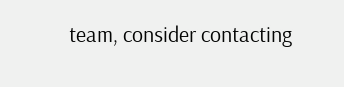team, consider contacting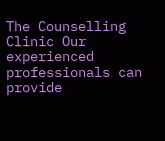The Counselling Clinic Our experienced professionals can provide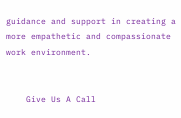guidance and support in creating a more empathetic and compassionate work environment.


    Give Us A Call